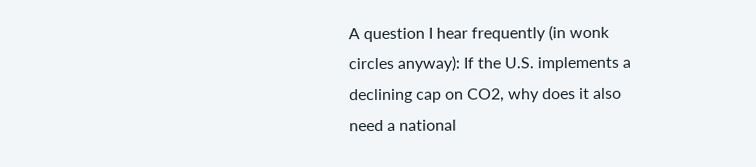A question I hear frequently (in wonk circles anyway): If the U.S. implements a declining cap on CO2, why does it also need a national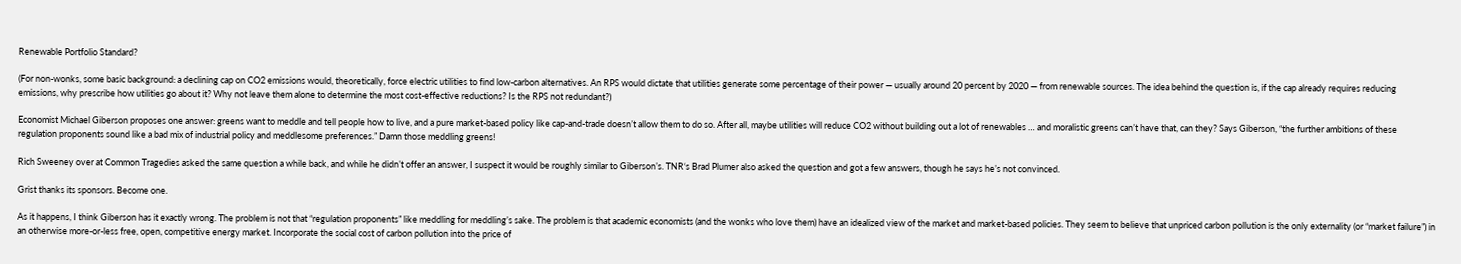Renewable Portfolio Standard?

(For non-wonks, some basic background: a declining cap on CO2 emissions would, theoretically, force electric utilities to find low-carbon alternatives. An RPS would dictate that utilities generate some percentage of their power — usually around 20 percent by 2020 — from renewable sources. The idea behind the question is, if the cap already requires reducing emissions, why prescribe how utilities go about it? Why not leave them alone to determine the most cost-effective reductions? Is the RPS not redundant?)

Economist Michael Giberson proposes one answer: greens want to meddle and tell people how to live, and a pure market-based policy like cap-and-trade doesn’t allow them to do so. After all, maybe utilities will reduce CO2 without building out a lot of renewables … and moralistic greens can’t have that, can they? Says Giberson, “the further ambitions of these regulation proponents sound like a bad mix of industrial policy and meddlesome preferences.” Damn those meddling greens!

Rich Sweeney over at Common Tragedies asked the same question a while back, and while he didn’t offer an answer, I suspect it would be roughly similar to Giberson’s. TNR‘s Brad Plumer also asked the question and got a few answers, though he says he’s not convinced.

Grist thanks its sponsors. Become one.

As it happens, I think Giberson has it exactly wrong. The problem is not that “regulation proponents” like meddling for meddling’s sake. The problem is that academic economists (and the wonks who love them) have an idealized view of the market and market-based policies. They seem to believe that unpriced carbon pollution is the only externality (or “market failure”) in an otherwise more-or-less free, open, competitive energy market. Incorporate the social cost of carbon pollution into the price of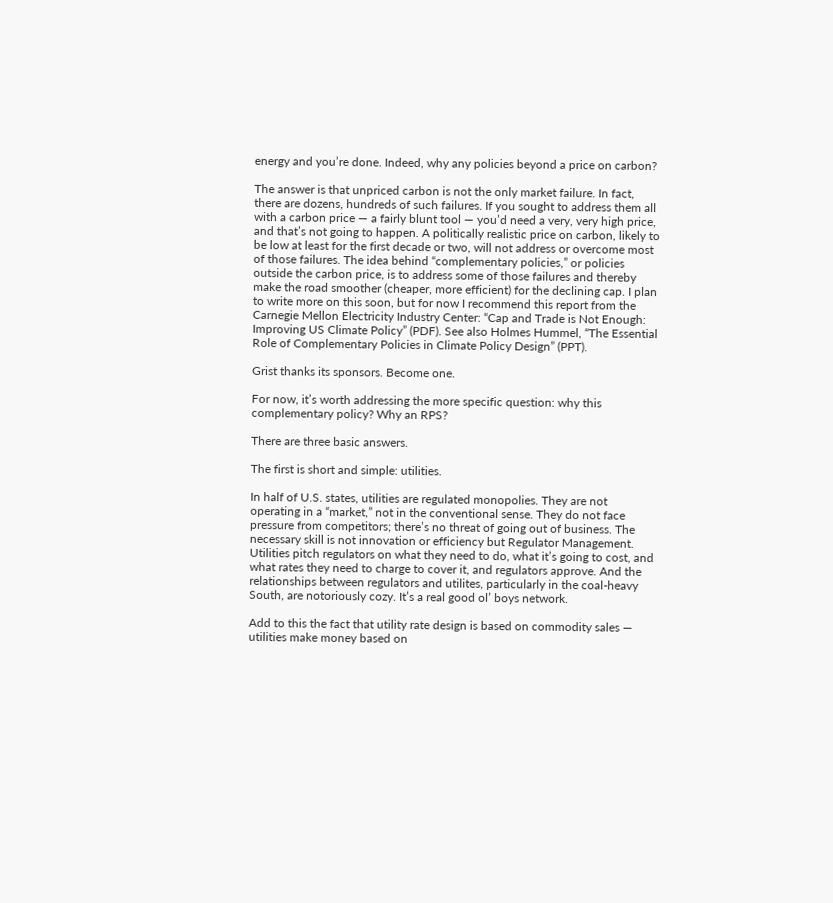energy and you’re done. Indeed, why any policies beyond a price on carbon?

The answer is that unpriced carbon is not the only market failure. In fact, there are dozens, hundreds of such failures. If you sought to address them all with a carbon price — a fairly blunt tool — you’d need a very, very high price, and that’s not going to happen. A politically realistic price on carbon, likely to be low at least for the first decade or two, will not address or overcome most of those failures. The idea behind “complementary policies,” or policies outside the carbon price, is to address some of those failures and thereby make the road smoother (cheaper, more efficient) for the declining cap. I plan to write more on this soon, but for now I recommend this report from the Carnegie Mellon Electricity Industry Center: “Cap and Trade is Not Enough: Improving US Climate Policy” (PDF). See also Holmes Hummel, “The Essential Role of Complementary Policies in Climate Policy Design” (PPT).

Grist thanks its sponsors. Become one.

For now, it’s worth addressing the more specific question: why this complementary policy? Why an RPS?

There are three basic answers.

The first is short and simple: utilities.

In half of U.S. states, utilities are regulated monopolies. They are not operating in a “market,” not in the conventional sense. They do not face pressure from competitors; there’s no threat of going out of business. The necessary skill is not innovation or efficiency but Regulator Management. Utilities pitch regulators on what they need to do, what it’s going to cost, and what rates they need to charge to cover it, and regulators approve. And the relationships between regulators and utilites, particularly in the coal-heavy South, are notoriously cozy. It’s a real good ol’ boys network.

Add to this the fact that utility rate design is based on commodity sales — utilities make money based on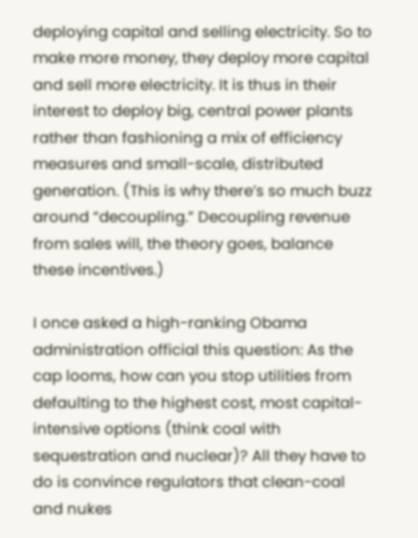deploying capital and selling electricity. So to make more money, they deploy more capital and sell more electricity. It is thus in their interest to deploy big, central power plants rather than fashioning a mix of efficiency measures and small-scale, distributed generation. (This is why there’s so much buzz around “decoupling.” Decoupling revenue from sales will, the theory goes, balance these incentives.)

I once asked a high-ranking Obama administration official this question: As the cap looms, how can you stop utilities from defaulting to the highest cost, most capital-intensive options (think coal with sequestration and nuclear)? All they have to do is convince regulators that clean-coal and nukes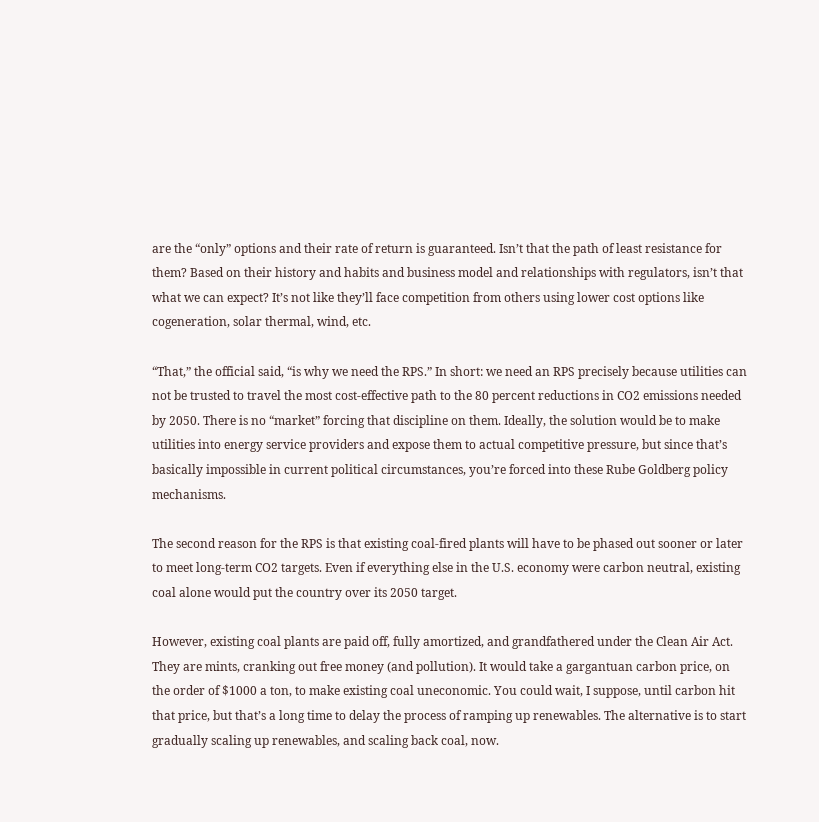are the “only” options and their rate of return is guaranteed. Isn’t that the path of least resistance for them? Based on their history and habits and business model and relationships with regulators, isn’t that what we can expect? It’s not like they’ll face competition from others using lower cost options like cogeneration, solar thermal, wind, etc.

“That,” the official said, “is why we need the RPS.” In short: we need an RPS precisely because utilities can not be trusted to travel the most cost-effective path to the 80 percent reductions in CO2 emissions needed by 2050. There is no “market” forcing that discipline on them. Ideally, the solution would be to make utilities into energy service providers and expose them to actual competitive pressure, but since that’s basically impossible in current political circumstances, you’re forced into these Rube Goldberg policy mechanisms.

The second reason for the RPS is that existing coal-fired plants will have to be phased out sooner or later to meet long-term CO2 targets. Even if everything else in the U.S. economy were carbon neutral, existing coal alone would put the country over its 2050 target.

However, existing coal plants are paid off, fully amortized, and grandfathered under the Clean Air Act. They are mints, cranking out free money (and pollution). It would take a gargantuan carbon price, on the order of $1000 a ton, to make existing coal uneconomic. You could wait, I suppose, until carbon hit that price, but that’s a long time to delay the process of ramping up renewables. The alternative is to start gradually scaling up renewables, and scaling back coal, now.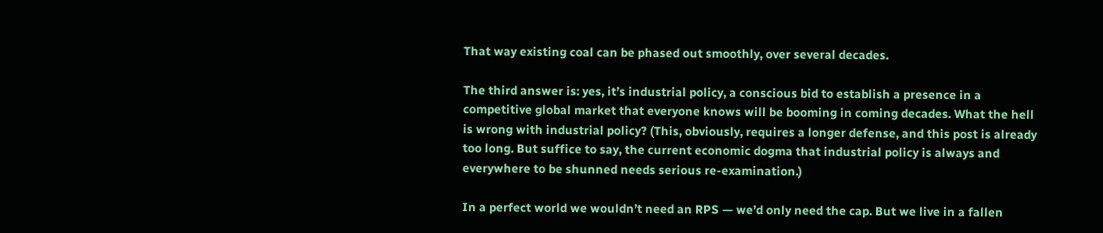That way existing coal can be phased out smoothly, over several decades.

The third answer is: yes, it’s industrial policy, a conscious bid to establish a presence in a competitive global market that everyone knows will be booming in coming decades. What the hell is wrong with industrial policy? (This, obviously, requires a longer defense, and this post is already too long. But suffice to say, the current economic dogma that industrial policy is always and everywhere to be shunned needs serious re-examination.)

In a perfect world we wouldn’t need an RPS — we’d only need the cap. But we live in a fallen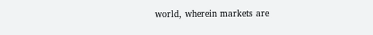world, wherein markets are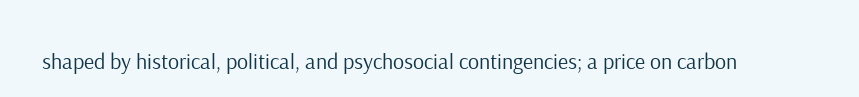shaped by historical, political, and psychosocial contingencies; a price on carbon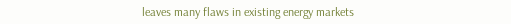leaves many flaws in existing energy markets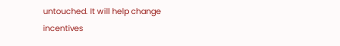untouched. It will help change incentives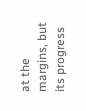at the margins, but its progress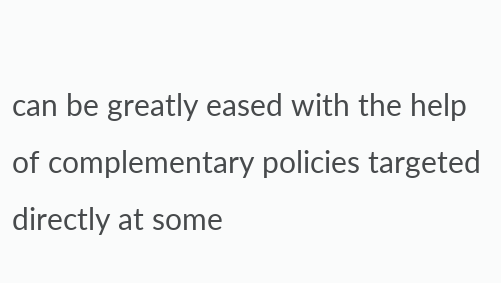can be greatly eased with the help of complementary policies targeted directly at some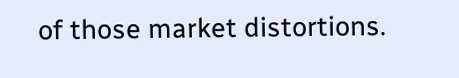of those market distortions.